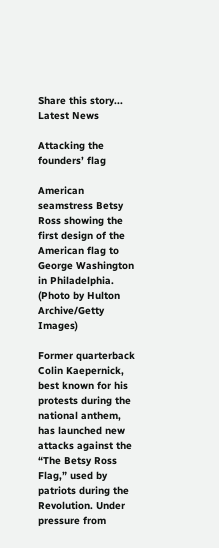Share this story...
Latest News

Attacking the founders’ flag

American seamstress Betsy Ross showing the first design of the American flag to George Washington in Philadelphia. (Photo by Hulton Archive/Getty Images)

Former quarterback Colin Kaepernick, best known for his protests during the national anthem, has launched new attacks against the “The Betsy Ross Flag,” used by patriots during the Revolution. Under pressure from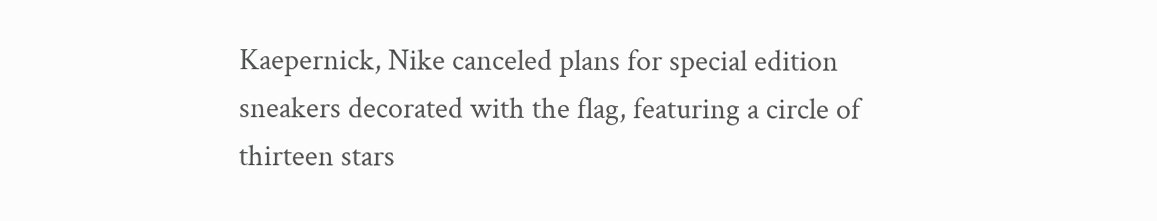Kaepernick, Nike canceled plans for special edition sneakers decorated with the flag, featuring a circle of thirteen stars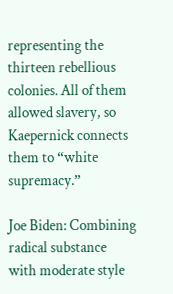representing the thirteen rebellious colonies. All of them allowed slavery, so Kaepernick connects them to “white supremacy.”

Joe Biden: Combining radical substance with moderate style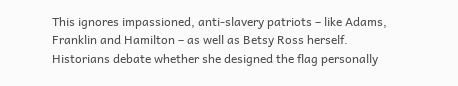This ignores impassioned, anti-slavery patriots – like Adams, Franklin and Hamilton – as well as Betsy Ross herself. Historians debate whether she designed the flag personally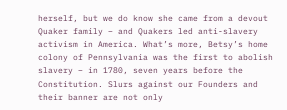herself, but we do know she came from a devout Quaker family – and Quakers led anti-slavery activism in America. What’s more, Betsy’s home colony of Pennsylvania was the first to abolish slavery – in 1780, seven years before the Constitution. Slurs against our Founders and their banner are not only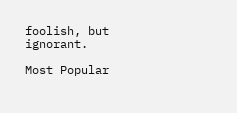foolish, but ignorant.

Most Popular